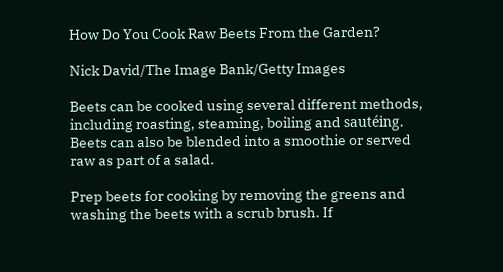How Do You Cook Raw Beets From the Garden?

Nick David/The Image Bank/Getty Images

Beets can be cooked using several different methods, including roasting, steaming, boiling and sautéing. Beets can also be blended into a smoothie or served raw as part of a salad.

Prep beets for cooking by removing the greens and washing the beets with a scrub brush. If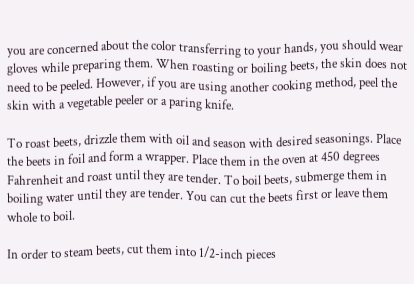you are concerned about the color transferring to your hands, you should wear gloves while preparing them. When roasting or boiling beets, the skin does not need to be peeled. However, if you are using another cooking method, peel the skin with a vegetable peeler or a paring knife.

To roast beets, drizzle them with oil and season with desired seasonings. Place the beets in foil and form a wrapper. Place them in the oven at 450 degrees Fahrenheit and roast until they are tender. To boil beets, submerge them in boiling water until they are tender. You can cut the beets first or leave them whole to boil.

In order to steam beets, cut them into 1/2-inch pieces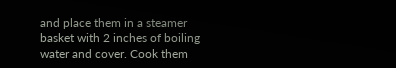and place them in a steamer basket with 2 inches of boiling water and cover. Cook them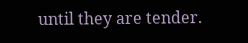until they are tender.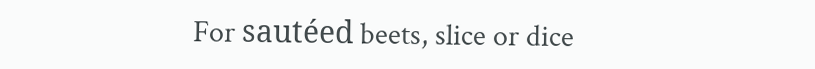For sautéed beets, slice or dice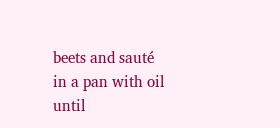beets and sauté in a pan with oil until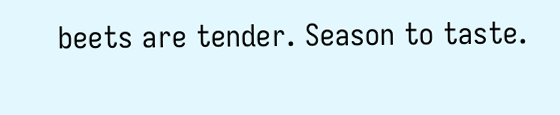beets are tender. Season to taste.